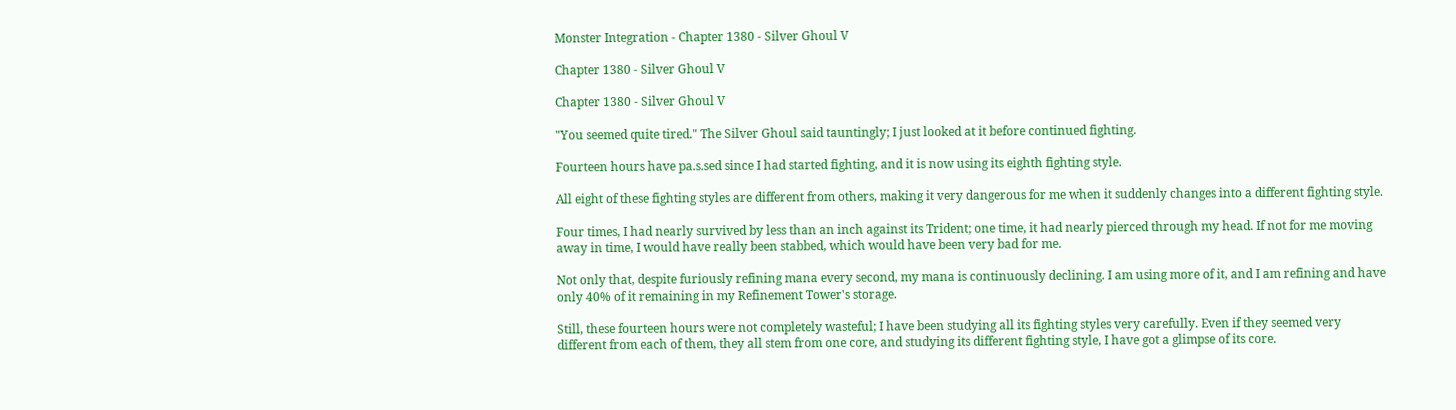Monster Integration - Chapter 1380 - Silver Ghoul V

Chapter 1380 - Silver Ghoul V

Chapter 1380 - Silver Ghoul V

"You seemed quite tired." The Silver Ghoul said tauntingly; I just looked at it before continued fighting.

Fourteen hours have pa.s.sed since I had started fighting, and it is now using its eighth fighting style.

All eight of these fighting styles are different from others, making it very dangerous for me when it suddenly changes into a different fighting style.

Four times, I had nearly survived by less than an inch against its Trident; one time, it had nearly pierced through my head. If not for me moving away in time, I would have really been stabbed, which would have been very bad for me.

Not only that, despite furiously refining mana every second, my mana is continuously declining. I am using more of it, and I am refining and have only 40% of it remaining in my Refinement Tower's storage.

Still, these fourteen hours were not completely wasteful; I have been studying all its fighting styles very carefully. Even if they seemed very different from each of them, they all stem from one core, and studying its different fighting style, I have got a glimpse of its core.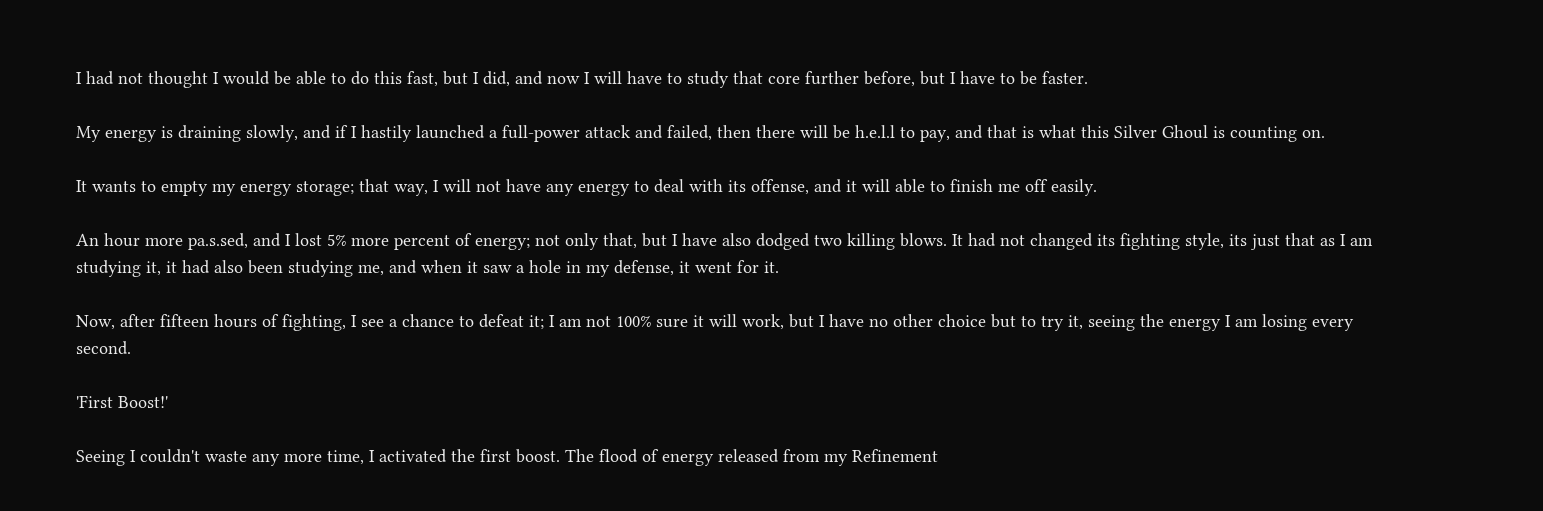I had not thought I would be able to do this fast, but I did, and now I will have to study that core further before, but I have to be faster.

My energy is draining slowly, and if I hastily launched a full-power attack and failed, then there will be h.e.l.l to pay, and that is what this Silver Ghoul is counting on.

It wants to empty my energy storage; that way, I will not have any energy to deal with its offense, and it will able to finish me off easily.

An hour more pa.s.sed, and I lost 5% more percent of energy; not only that, but I have also dodged two killing blows. It had not changed its fighting style, its just that as I am studying it, it had also been studying me, and when it saw a hole in my defense, it went for it.

Now, after fifteen hours of fighting, I see a chance to defeat it; I am not 100% sure it will work, but I have no other choice but to try it, seeing the energy I am losing every second.

'First Boost!'

Seeing I couldn't waste any more time, I activated the first boost. The flood of energy released from my Refinement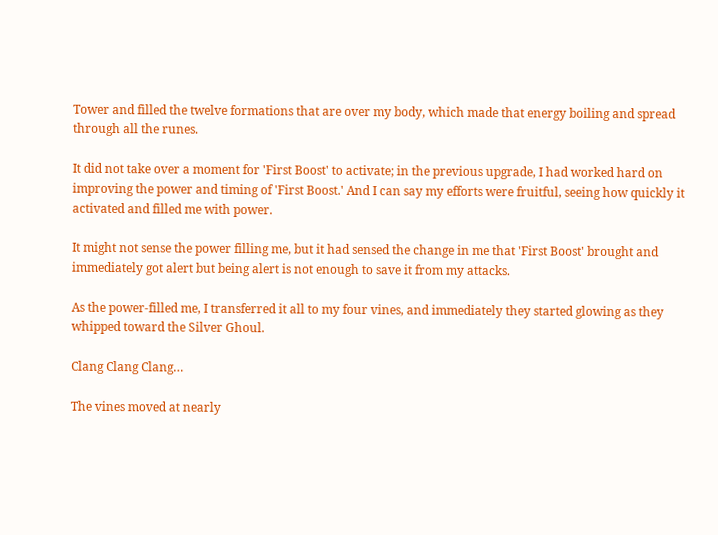Tower and filled the twelve formations that are over my body, which made that energy boiling and spread through all the runes.

It did not take over a moment for 'First Boost' to activate; in the previous upgrade, I had worked hard on improving the power and timing of 'First Boost.' And I can say my efforts were fruitful, seeing how quickly it activated and filled me with power.

It might not sense the power filling me, but it had sensed the change in me that 'First Boost' brought and immediately got alert but being alert is not enough to save it from my attacks.

As the power-filled me, I transferred it all to my four vines, and immediately they started glowing as they whipped toward the Silver Ghoul.

Clang Clang Clang…

The vines moved at nearly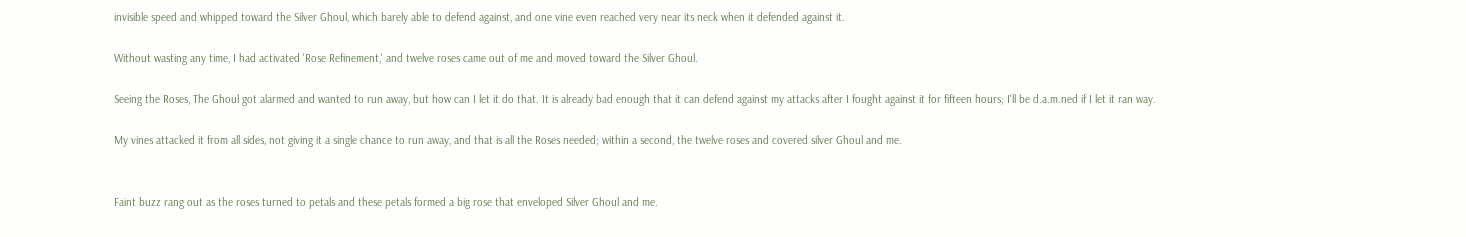invisible speed and whipped toward the Silver Ghoul, which barely able to defend against, and one vine even reached very near its neck when it defended against it.

Without wasting any time, I had activated 'Rose Refinement,' and twelve roses came out of me and moved toward the Silver Ghoul.

Seeing the Roses, The Ghoul got alarmed and wanted to run away, but how can I let it do that. It is already bad enough that it can defend against my attacks after I fought against it for fifteen hours; I'll be d.a.m.ned if I let it ran way.

My vines attacked it from all sides, not giving it a single chance to run away, and that is all the Roses needed; within a second, the twelve roses and covered silver Ghoul and me.


Faint buzz rang out as the roses turned to petals and these petals formed a big rose that enveloped Silver Ghoul and me.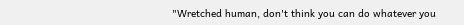"Wretched human, don't think you can do whatever you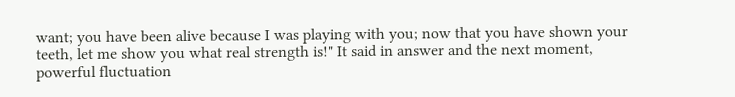want; you have been alive because I was playing with you; now that you have shown your teeth, let me show you what real strength is!" It said in answer and the next moment, powerful fluctuation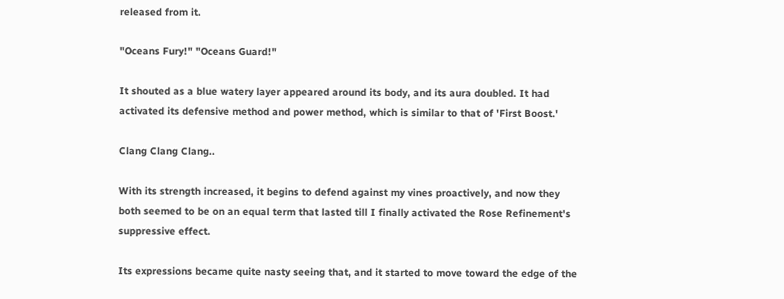released from it.

"Oceans Fury!" "Oceans Guard!"

It shouted as a blue watery layer appeared around its body, and its aura doubled. It had activated its defensive method and power method, which is similar to that of 'First Boost.'

Clang Clang Clang..

With its strength increased, it begins to defend against my vines proactively, and now they both seemed to be on an equal term that lasted till I finally activated the Rose Refinement's suppressive effect.

Its expressions became quite nasty seeing that, and it started to move toward the edge of the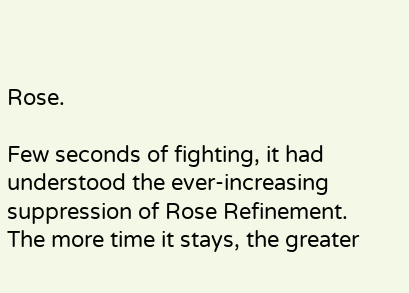Rose.

Few seconds of fighting, it had understood the ever-increasing suppression of Rose Refinement. The more time it stays, the greater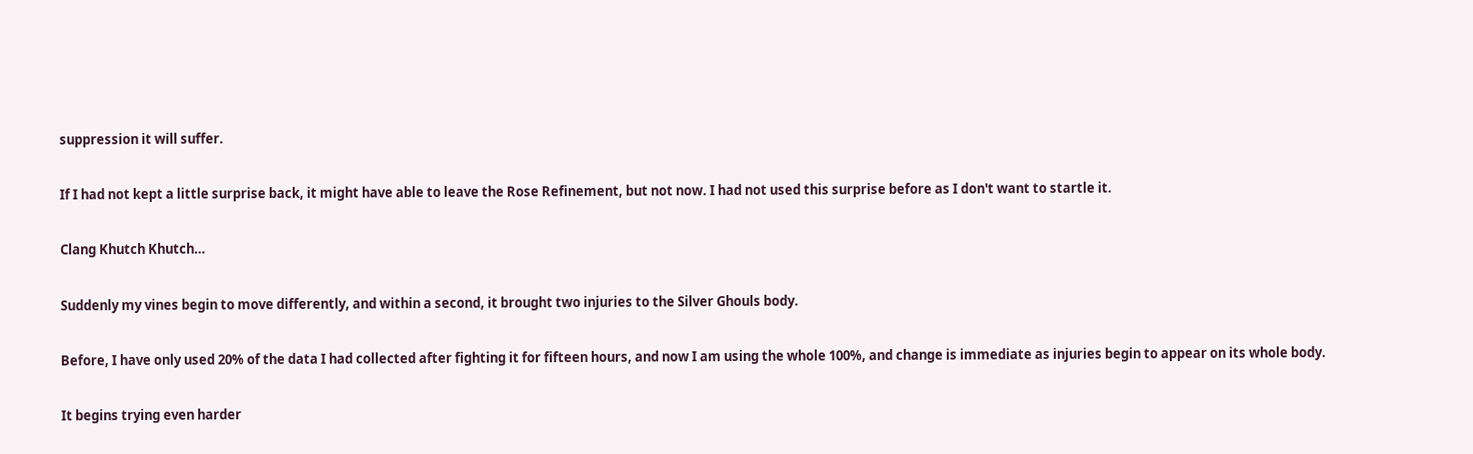suppression it will suffer.

If I had not kept a little surprise back, it might have able to leave the Rose Refinement, but not now. I had not used this surprise before as I don't want to startle it.

Clang Khutch Khutch…

Suddenly my vines begin to move differently, and within a second, it brought two injuries to the Silver Ghouls body.

Before, I have only used 20% of the data I had collected after fighting it for fifteen hours, and now I am using the whole 100%, and change is immediate as injuries begin to appear on its whole body.

It begins trying even harder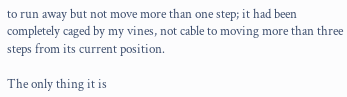to run away but not move more than one step; it had been completely caged by my vines, not cable to moving more than three steps from its current position.

The only thing it is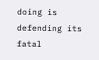doing is defending its fatal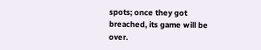spots; once they got breached, its game will be over.